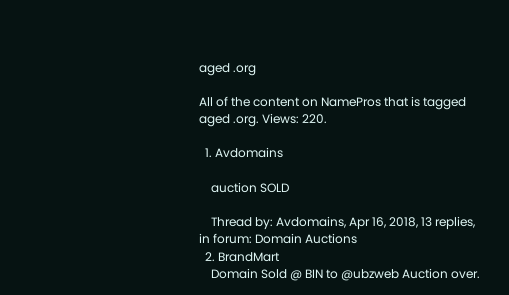aged .org

All of the content on NamePros that is tagged aged .org. Views: 220.

  1. Avdomains

    auction SOLD

    Thread by: Avdomains, Apr 16, 2018, 13 replies, in forum: Domain Auctions
  2. BrandMart
    Domain Sold @ BIN to @ubzweb Auction over.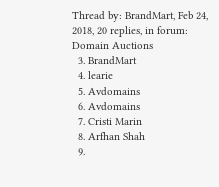Thread by: BrandMart, Feb 24, 2018, 20 replies, in forum: Domain Auctions
  3. BrandMart
  4. learie
  5. Avdomains
  6. Avdomains
  7. Cristi Marin
  8. Arfhan Shah
  9.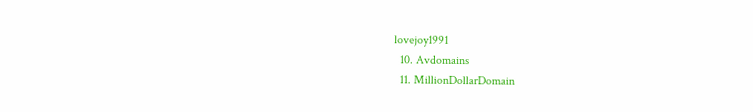lovejoy1991
  10. Avdomains
  11. MillionDollarDomain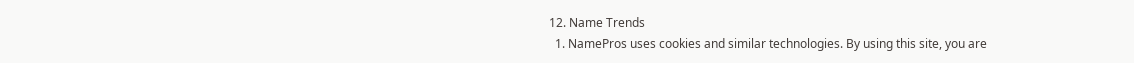12. Name Trends
  1. NamePros uses cookies and similar technologies. By using this site, you are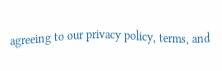agreeing to our privacy policy, terms, and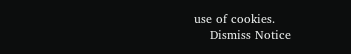use of cookies.
    Dismiss Notice